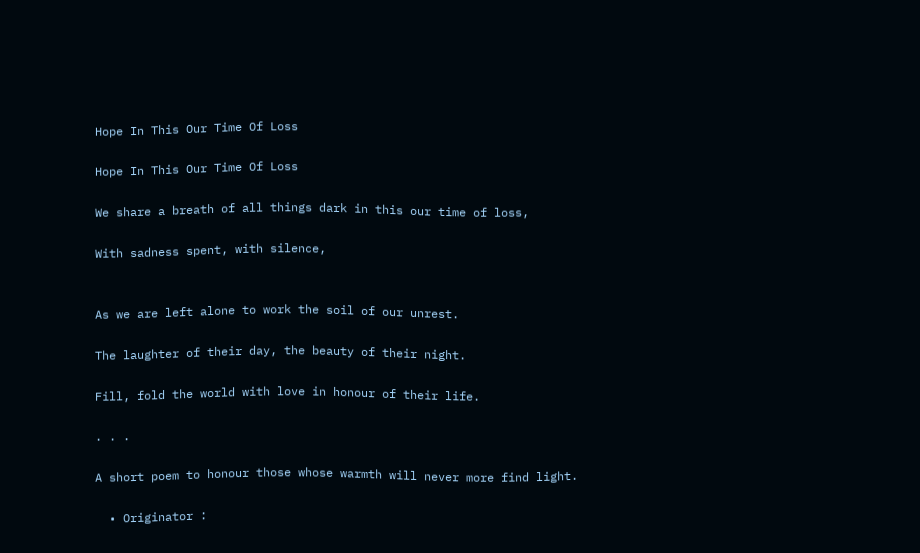Hope In This Our Time Of Loss

Hope In This Our Time Of Loss

We share a breath of all things dark in this our time of loss,

With sadness spent, with silence,


As we are left alone to work the soil of our unrest.

The laughter of their day, the beauty of their night.

Fill, fold the world with love in honour of their life.

. . .

A short poem to honour those whose warmth will never more find light.

  • Originator :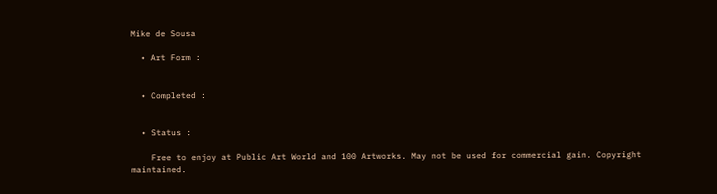Mike de Sousa

  • Art Form :


  • Completed :


  • Status :

    Free to enjoy at Public Art World and 100 Artworks. May not be used for commercial gain. Copyright maintained.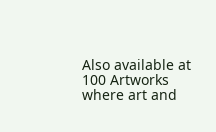Also available at 100 Artworks where art and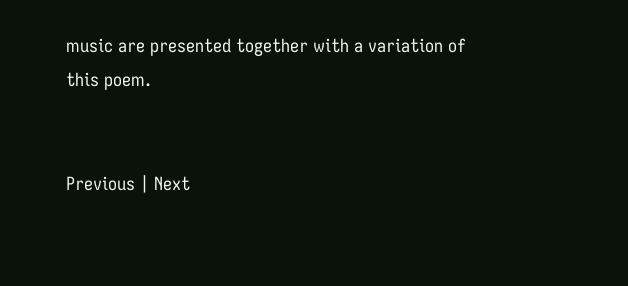music are presented together with a variation of this poem.


Previous | Next